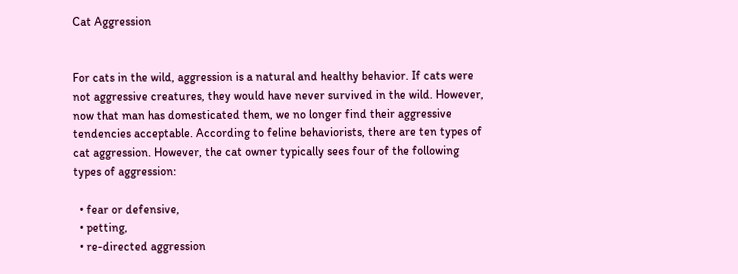Cat Aggression


For cats in the wild, aggression is a natural and healthy behavior. If cats were not aggressive creatures, they would have never survived in the wild. However, now that man has domesticated them, we no longer find their aggressive tendencies acceptable. According to feline behaviorists, there are ten types of cat aggression. However, the cat owner typically sees four of the following types of aggression:

  • fear or defensive,
  • petting,
  • re-directed aggression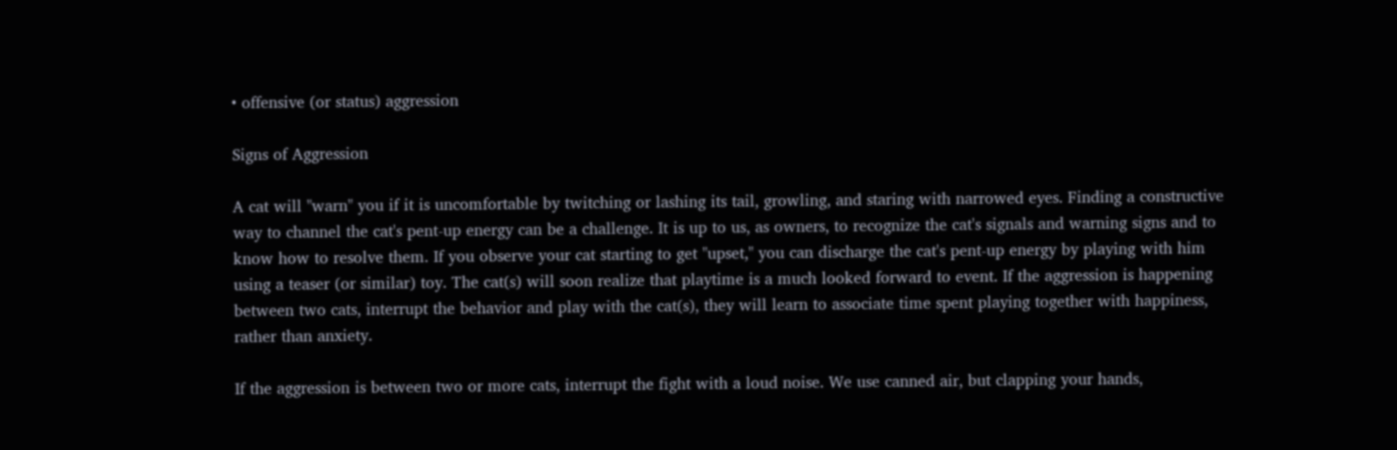• offensive (or status) aggression

Signs of Aggression

A cat will "warn" you if it is uncomfortable by twitching or lashing its tail, growling, and staring with narrowed eyes. Finding a constructive way to channel the cat's pent-up energy can be a challenge. It is up to us, as owners, to recognize the cat's signals and warning signs and to know how to resolve them. If you observe your cat starting to get "upset," you can discharge the cat's pent-up energy by playing with him using a teaser (or similar) toy. The cat(s) will soon realize that playtime is a much looked forward to event. If the aggression is happening between two cats, interrupt the behavior and play with the cat(s), they will learn to associate time spent playing together with happiness, rather than anxiety.

If the aggression is between two or more cats, interrupt the fight with a loud noise. We use canned air, but clapping your hands,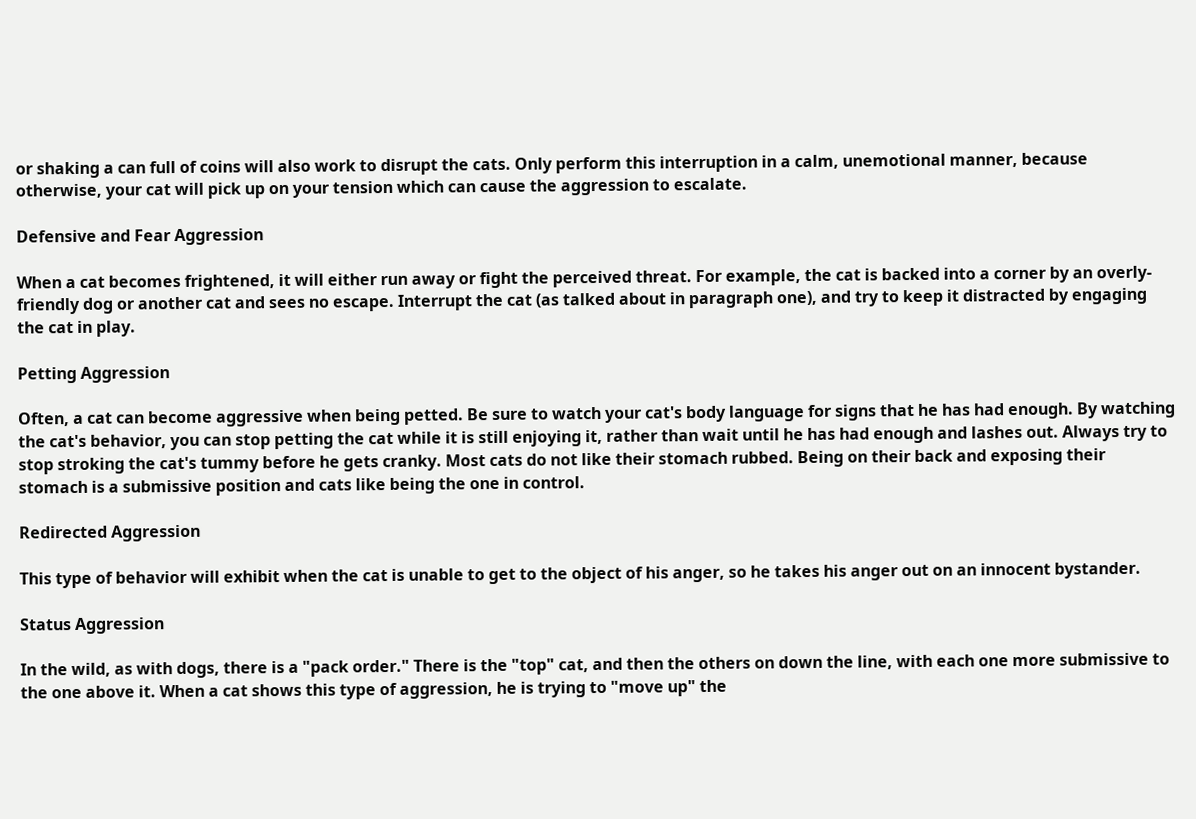or shaking a can full of coins will also work to disrupt the cats. Only perform this interruption in a calm, unemotional manner, because otherwise, your cat will pick up on your tension which can cause the aggression to escalate.

Defensive and Fear Aggression

When a cat becomes frightened, it will either run away or fight the perceived threat. For example, the cat is backed into a corner by an overly-friendly dog or another cat and sees no escape. Interrupt the cat (as talked about in paragraph one), and try to keep it distracted by engaging the cat in play.

Petting Aggression

Often, a cat can become aggressive when being petted. Be sure to watch your cat's body language for signs that he has had enough. By watching the cat's behavior, you can stop petting the cat while it is still enjoying it, rather than wait until he has had enough and lashes out. Always try to stop stroking the cat's tummy before he gets cranky. Most cats do not like their stomach rubbed. Being on their back and exposing their stomach is a submissive position and cats like being the one in control.

Redirected Aggression

This type of behavior will exhibit when the cat is unable to get to the object of his anger, so he takes his anger out on an innocent bystander.

Status Aggression

In the wild, as with dogs, there is a "pack order." There is the "top" cat, and then the others on down the line, with each one more submissive to the one above it. When a cat shows this type of aggression, he is trying to "move up" the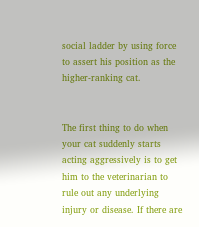social ladder by using force to assert his position as the higher-ranking cat.


The first thing to do when your cat suddenly starts acting aggressively is to get him to the veterinarian to rule out any underlying injury or disease. If there are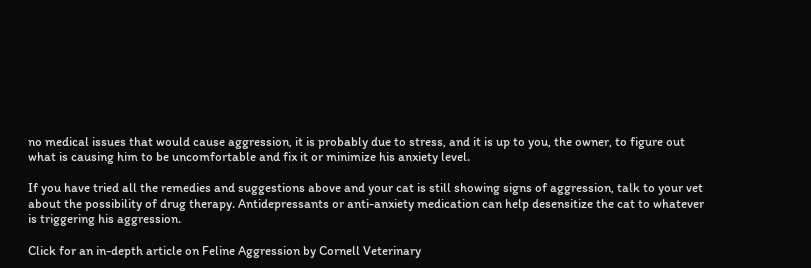no medical issues that would cause aggression, it is probably due to stress, and it is up to you, the owner, to figure out what is causing him to be uncomfortable and fix it or minimize his anxiety level.

If you have tried all the remedies and suggestions above and your cat is still showing signs of aggression, talk to your vet about the possibility of drug therapy. Antidepressants or anti-anxiety medication can help desensitize the cat to whatever is triggering his aggression.

Click for an in-depth article on Feline Aggression by Cornell Veterinary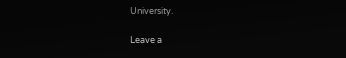University.

Leave a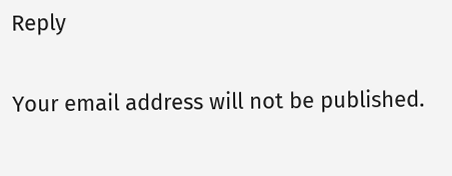Reply

Your email address will not be published.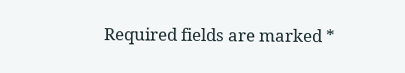Required fields are marked *